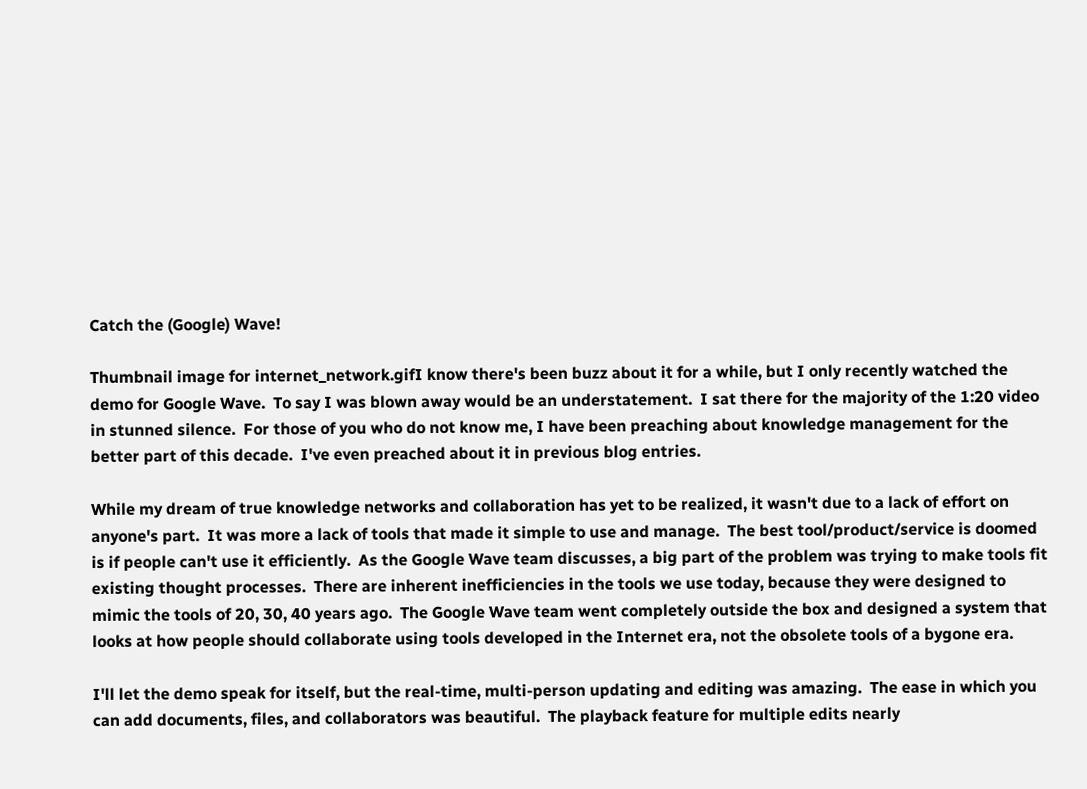Catch the (Google) Wave!

Thumbnail image for internet_network.gifI know there's been buzz about it for a while, but I only recently watched the demo for Google Wave.  To say I was blown away would be an understatement.  I sat there for the majority of the 1:20 video in stunned silence.  For those of you who do not know me, I have been preaching about knowledge management for the better part of this decade.  I've even preached about it in previous blog entries.

While my dream of true knowledge networks and collaboration has yet to be realized, it wasn't due to a lack of effort on anyone's part.  It was more a lack of tools that made it simple to use and manage.  The best tool/product/service is doomed is if people can't use it efficiently.  As the Google Wave team discusses, a big part of the problem was trying to make tools fit existing thought processes.  There are inherent inefficiencies in the tools we use today, because they were designed to mimic the tools of 20, 30, 40 years ago.  The Google Wave team went completely outside the box and designed a system that looks at how people should collaborate using tools developed in the Internet era, not the obsolete tools of a bygone era.

I'll let the demo speak for itself, but the real-time, multi-person updating and editing was amazing.  The ease in which you can add documents, files, and collaborators was beautiful.  The playback feature for multiple edits nearly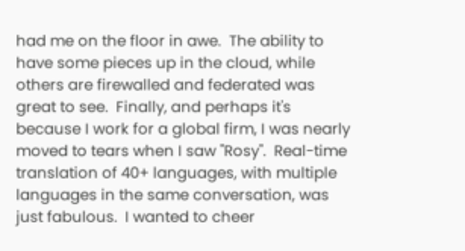had me on the floor in awe.  The ability to have some pieces up in the cloud, while others are firewalled and federated was great to see.  Finally, and perhaps it's because I work for a global firm, I was nearly moved to tears when I saw "Rosy".  Real-time translation of 40+ languages, with multiple languages in the same conversation, was just fabulous.  I wanted to cheer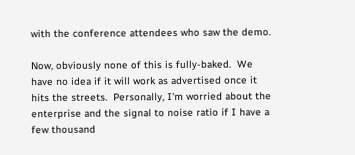with the conference attendees who saw the demo.

Now, obviously none of this is fully-baked.  We have no idea if it will work as advertised once it hits the streets.  Personally, I'm worried about the enterprise and the signal to noise ratio if I have a few thousand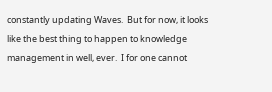constantly updating Waves.  But for now, it looks like the best thing to happen to knowledge management in well, ever.  I for one cannot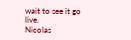wait to see it go live.
Nicolas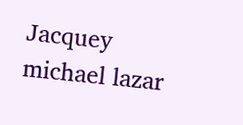Jacquey
michael lazar